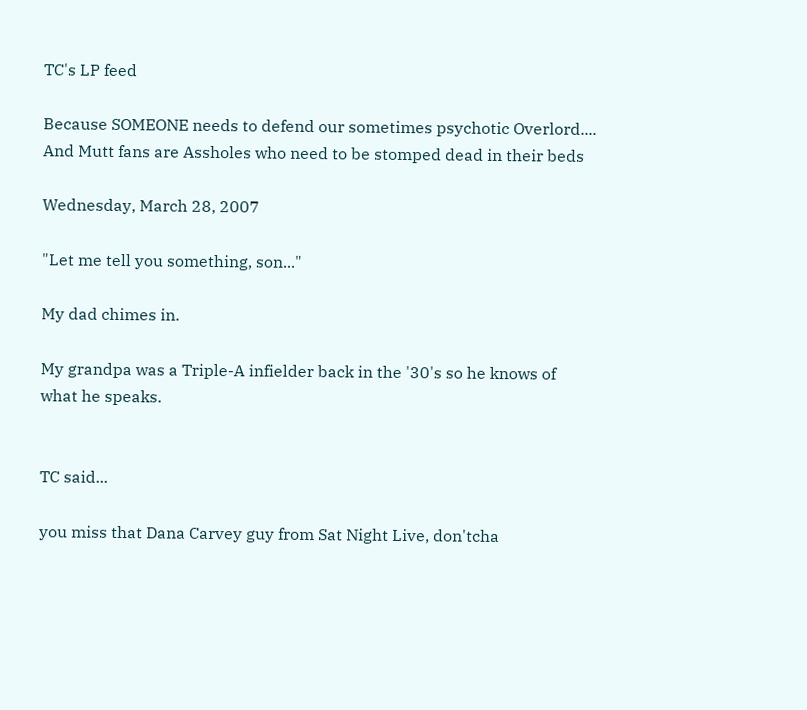TC's LP feed

Because SOMEONE needs to defend our sometimes psychotic Overlord....
And Mutt fans are Assholes who need to be stomped dead in their beds

Wednesday, March 28, 2007

"Let me tell you something, son..."

My dad chimes in.

My grandpa was a Triple-A infielder back in the '30's so he knows of what he speaks.


TC said...

you miss that Dana Carvey guy from Sat Night Live, don'tcha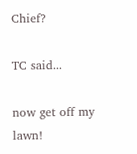Chief?

TC said...

now get off my lawn!